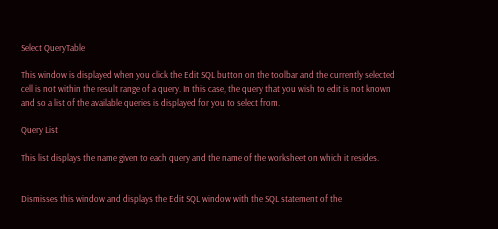Select QueryTable

This window is displayed when you click the Edit SQL button on the toolbar and the currently selected cell is not within the result range of a query. In this case, the query that you wish to edit is not known and so a list of the available queries is displayed for you to select from.

Query List

This list displays the name given to each query and the name of the worksheet on which it resides.


Dismisses this window and displays the Edit SQL window with the SQL statement of the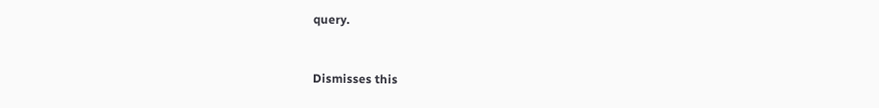query.


Dismisses this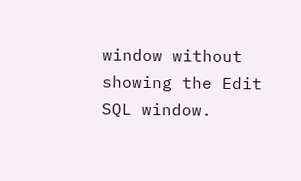window without showing the Edit SQL window.